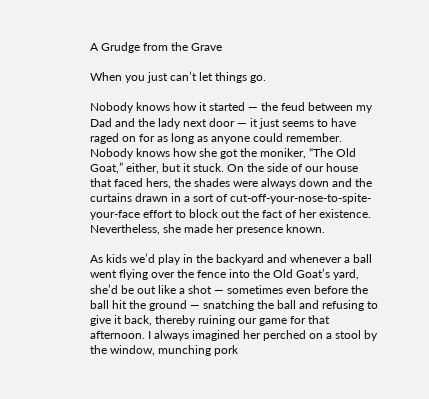A Grudge from the Grave

When you just can’t let things go.

Nobody knows how it started — the feud between my Dad and the lady next door — it just seems to have raged on for as long as anyone could remember. Nobody knows how she got the moniker, “The Old Goat,” either, but it stuck. On the side of our house that faced hers, the shades were always down and the curtains drawn in a sort of cut-off-your-nose-to-spite-your-face effort to block out the fact of her existence. Nevertheless, she made her presence known.

As kids we’d play in the backyard and whenever a ball went flying over the fence into the Old Goat’s yard, she’d be out like a shot — sometimes even before the ball hit the ground — snatching the ball and refusing to give it back, thereby ruining our game for that afternoon. I always imagined her perched on a stool by the window, munching pork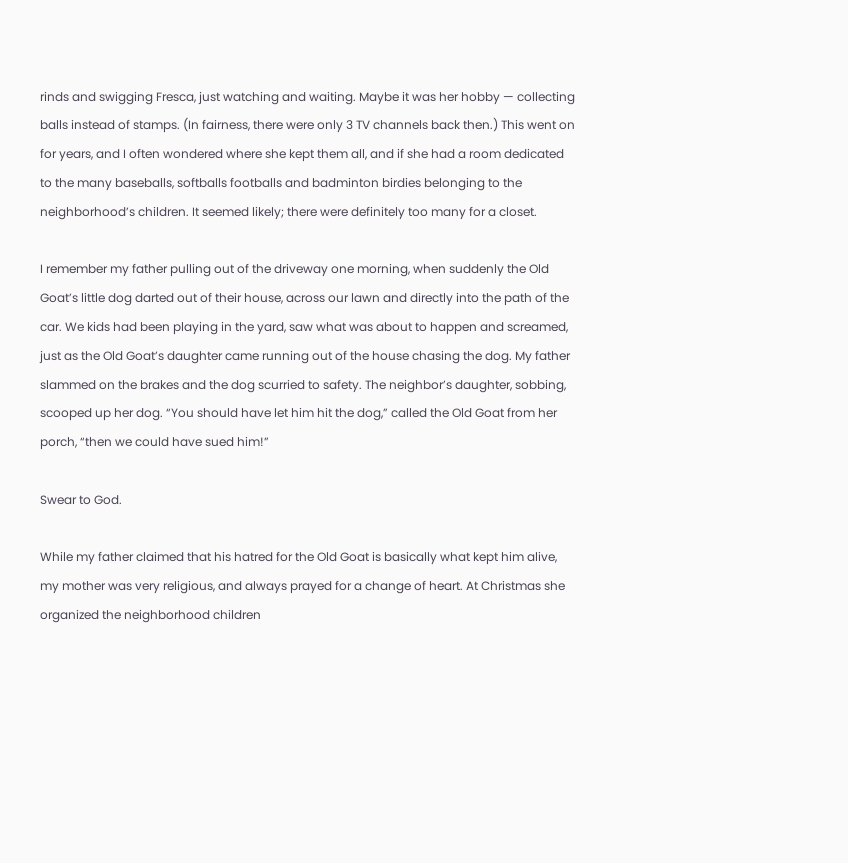rinds and swigging Fresca, just watching and waiting. Maybe it was her hobby — collecting balls instead of stamps. (In fairness, there were only 3 TV channels back then.) This went on for years, and I often wondered where she kept them all, and if she had a room dedicated to the many baseballs, softballs footballs and badminton birdies belonging to the neighborhood’s children. It seemed likely; there were definitely too many for a closet.

I remember my father pulling out of the driveway one morning, when suddenly the Old Goat’s little dog darted out of their house, across our lawn and directly into the path of the car. We kids had been playing in the yard, saw what was about to happen and screamed, just as the Old Goat’s daughter came running out of the house chasing the dog. My father slammed on the brakes and the dog scurried to safety. The neighbor’s daughter, sobbing, scooped up her dog. “You should have let him hit the dog,” called the Old Goat from her porch, “then we could have sued him!”

Swear to God.

While my father claimed that his hatred for the Old Goat is basically what kept him alive, my mother was very religious, and always prayed for a change of heart. At Christmas she organized the neighborhood children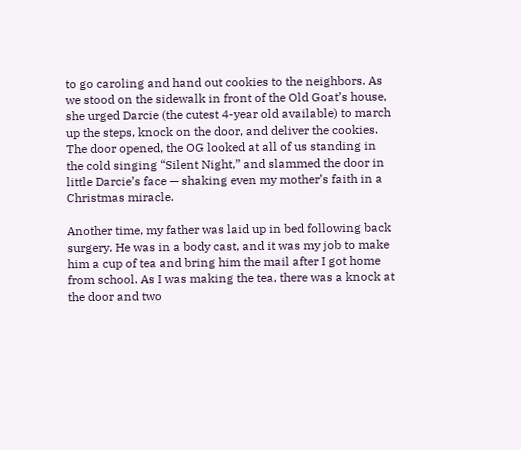to go caroling and hand out cookies to the neighbors. As we stood on the sidewalk in front of the Old Goat’s house, she urged Darcie (the cutest 4-year old available) to march up the steps, knock on the door, and deliver the cookies. The door opened, the OG looked at all of us standing in the cold singing “Silent Night,” and slammed the door in little Darcie’s face — shaking even my mother’s faith in a Christmas miracle.

Another time, my father was laid up in bed following back surgery. He was in a body cast, and it was my job to make him a cup of tea and bring him the mail after I got home from school. As I was making the tea, there was a knock at the door and two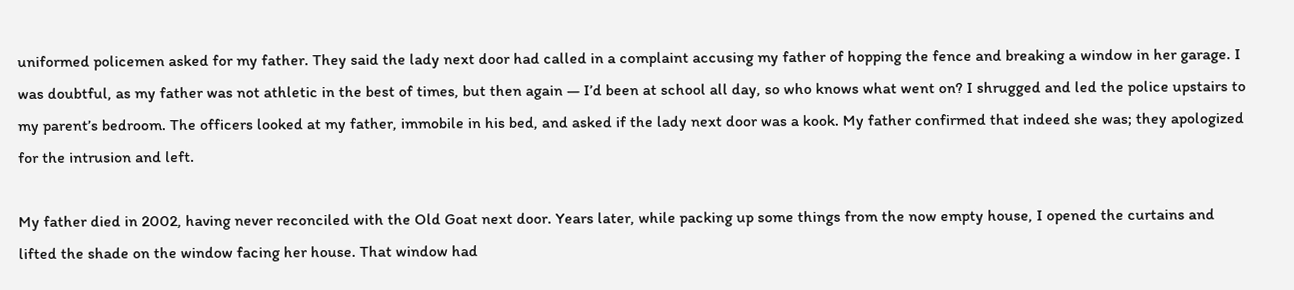uniformed policemen asked for my father. They said the lady next door had called in a complaint accusing my father of hopping the fence and breaking a window in her garage. I was doubtful, as my father was not athletic in the best of times, but then again — I’d been at school all day, so who knows what went on? I shrugged and led the police upstairs to my parent’s bedroom. The officers looked at my father, immobile in his bed, and asked if the lady next door was a kook. My father confirmed that indeed she was; they apologized for the intrusion and left.

My father died in 2002, having never reconciled with the Old Goat next door. Years later, while packing up some things from the now empty house, I opened the curtains and lifted the shade on the window facing her house. That window had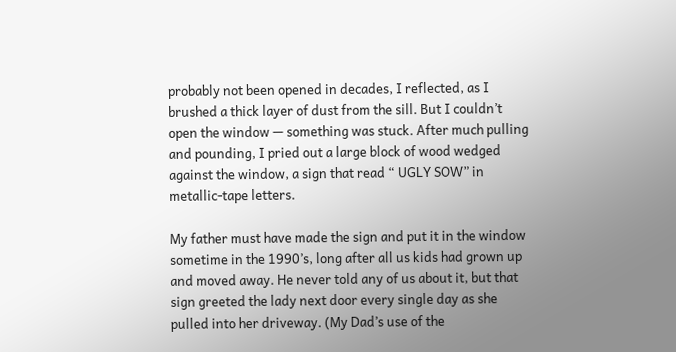probably not been opened in decades, I reflected, as I brushed a thick layer of dust from the sill. But I couldn’t open the window — something was stuck. After much pulling and pounding, I pried out a large block of wood wedged against the window, a sign that read “ UGLY SOW” in metallic-tape letters.

My father must have made the sign and put it in the window sometime in the 1990’s, long after all us kids had grown up and moved away. He never told any of us about it, but that sign greeted the lady next door every single day as she pulled into her driveway. (My Dad’s use of the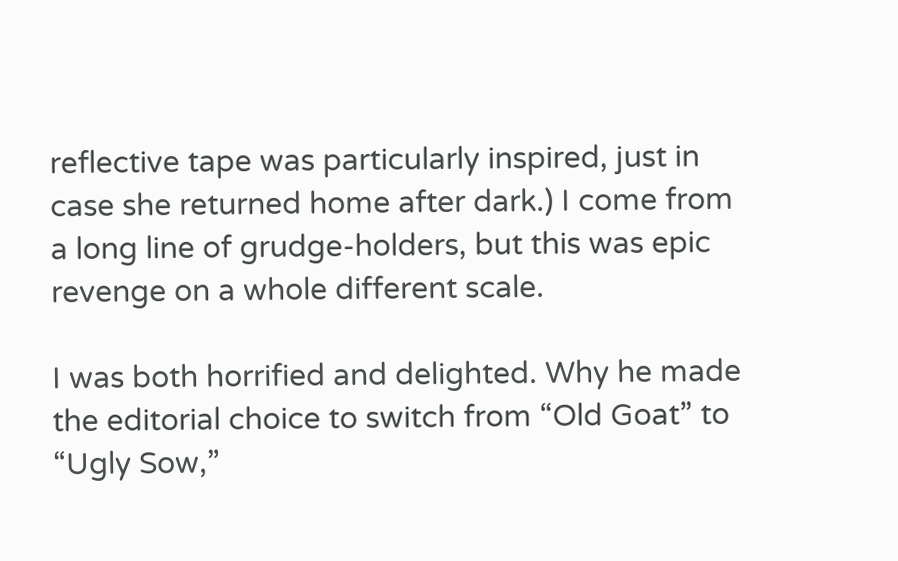reflective tape was particularly inspired, just in case she returned home after dark.) I come from a long line of grudge-holders, but this was epic revenge on a whole different scale.

I was both horrified and delighted. Why he made the editorial choice to switch from “Old Goat” to “Ugly Sow,”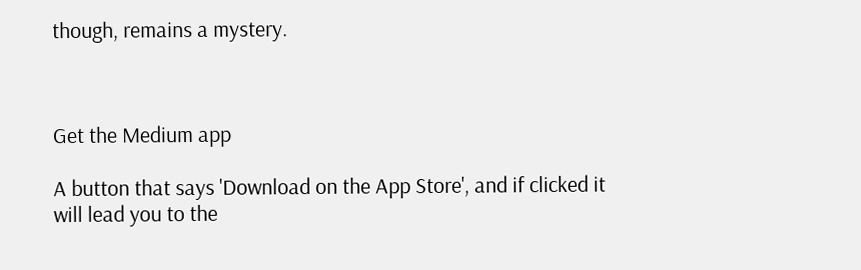though, remains a mystery.



Get the Medium app

A button that says 'Download on the App Store', and if clicked it will lead you to the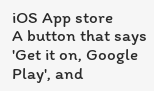iOS App store
A button that says 'Get it on, Google Play', and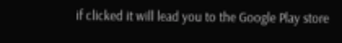if clicked it will lead you to the Google Play store